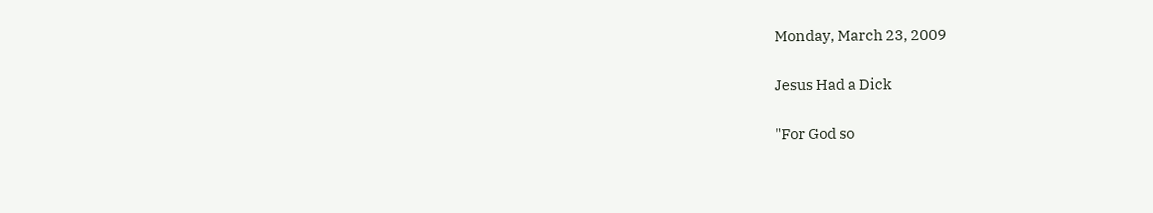Monday, March 23, 2009

Jesus Had a Dick

"For God so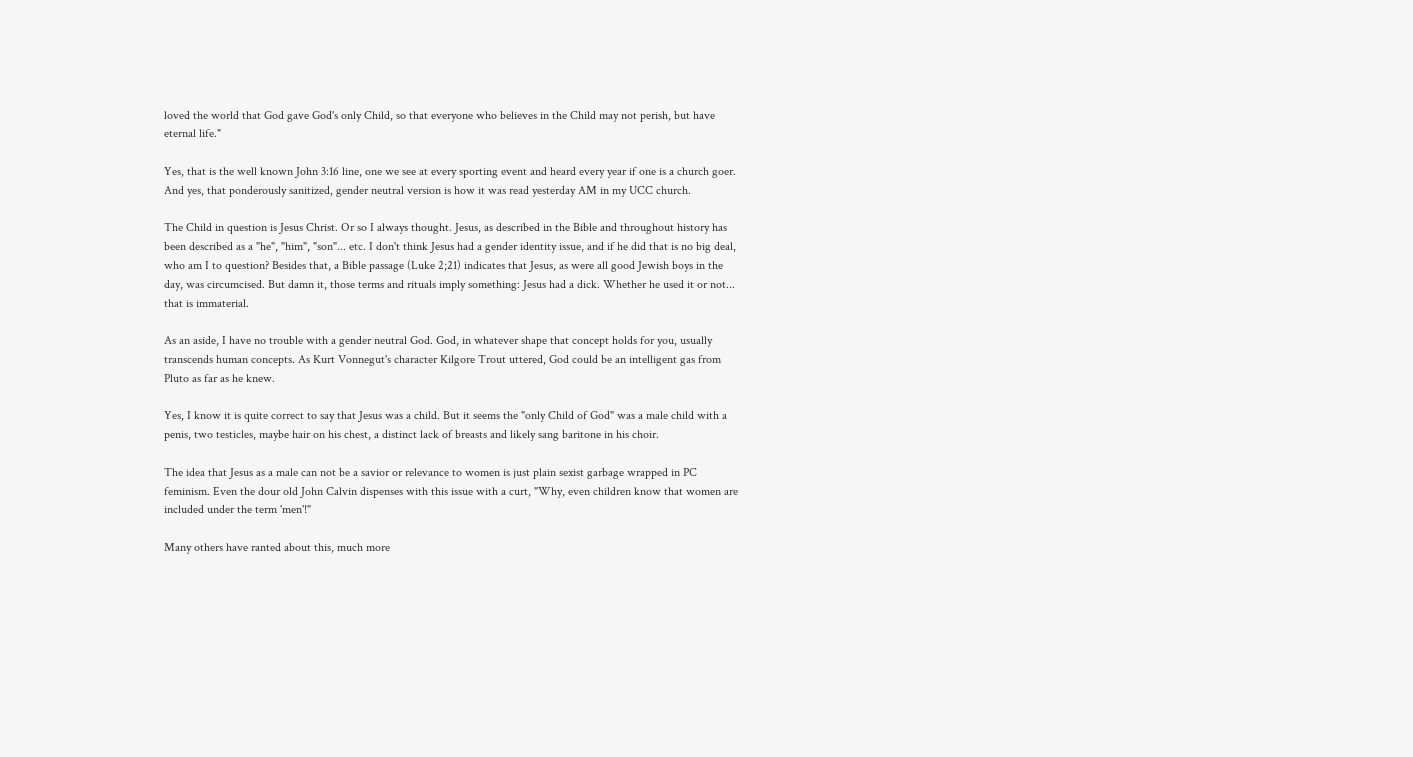loved the world that God gave God's only Child, so that everyone who believes in the Child may not perish, but have eternal life."

Yes, that is the well known John 3:16 line, one we see at every sporting event and heard every year if one is a church goer. And yes, that ponderously sanitized, gender neutral version is how it was read yesterday AM in my UCC church.

The Child in question is Jesus Christ. Or so I always thought. Jesus, as described in the Bible and throughout history has been described as a "he", "him", "son"... etc. I don't think Jesus had a gender identity issue, and if he did that is no big deal, who am I to question? Besides that, a Bible passage (Luke 2;21) indicates that Jesus, as were all good Jewish boys in the day, was circumcised. But damn it, those terms and rituals imply something: Jesus had a dick. Whether he used it or not... that is immaterial.

As an aside, I have no trouble with a gender neutral God. God, in whatever shape that concept holds for you, usually transcends human concepts. As Kurt Vonnegut's character Kilgore Trout uttered, God could be an intelligent gas from Pluto as far as he knew.

Yes, I know it is quite correct to say that Jesus was a child. But it seems the "only Child of God" was a male child with a penis, two testicles, maybe hair on his chest, a distinct lack of breasts and likely sang baritone in his choir.

The idea that Jesus as a male can not be a savior or relevance to women is just plain sexist garbage wrapped in PC feminism. Even the dour old John Calvin dispenses with this issue with a curt, "Why, even children know that women are included under the term 'men'!"

Many others have ranted about this, much more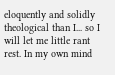eloquently and solidly theological than I... so I will let me little rant rest. In my own mind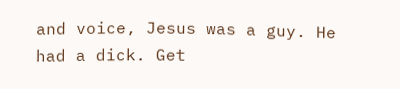and voice, Jesus was a guy. He had a dick. Get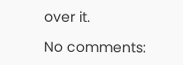over it.

No comments: